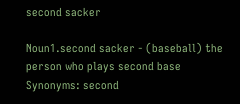second sacker

Noun1.second sacker - (baseball) the person who plays second base
Synonyms: second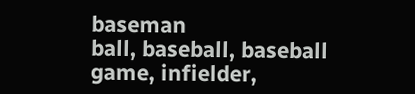baseman
ball, baseball, baseball game, infielder,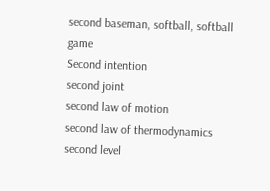second baseman, softball, softball game
Second intention
second joint
second law of motion
second law of thermodynamics
second level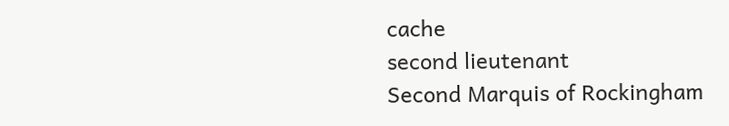cache
second lieutenant
Second Marquis of Rockingham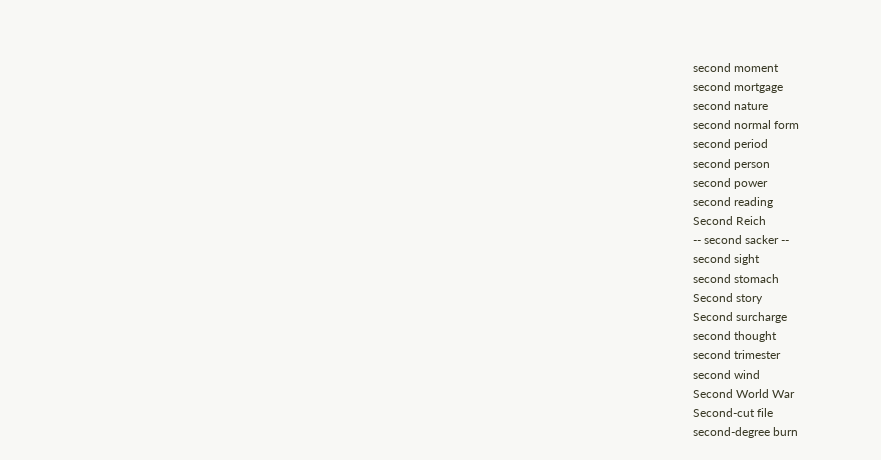second moment
second mortgage
second nature
second normal form
second period
second person
second power
second reading
Second Reich
-- second sacker --
second sight
second stomach
Second story
Second surcharge
second thought
second trimester
second wind
Second World War
Second-cut file
second-degree burn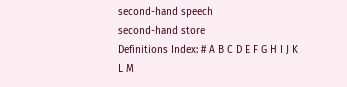second-hand speech
second-hand store
Definitions Index: # A B C D E F G H I J K L M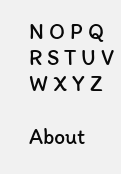N O P Q R S T U V W X Y Z

About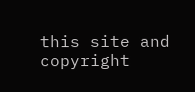this site and copyright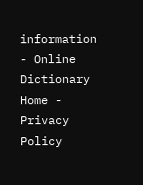information - Online Dictionary Home - Privacy Policy